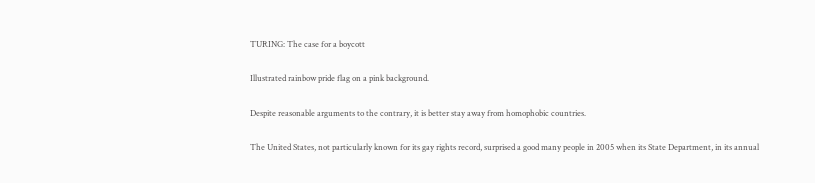TURING: The case for a boycott

Illustrated rainbow pride flag on a pink background.

Despite reasonable arguments to the contrary, it is better stay away from homophobic countries.

The United States, not particularly known for its gay rights record, surprised a good many people in 2005 when its State Department, in its annual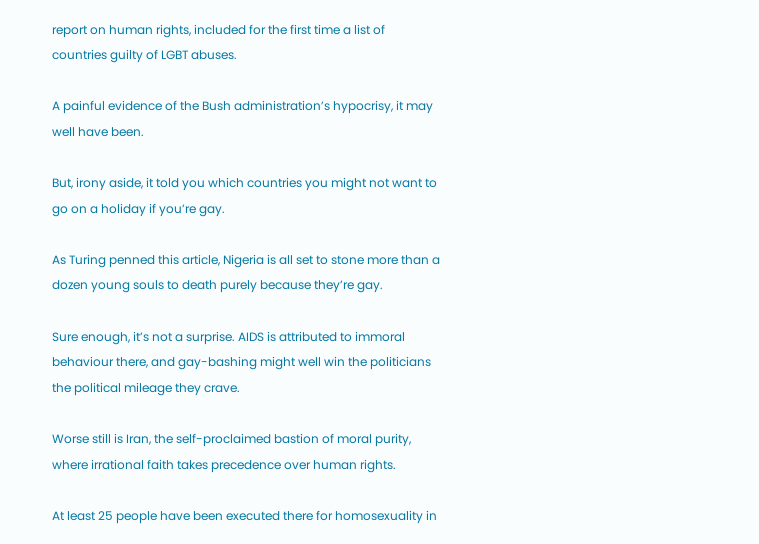report on human rights, included for the first time a list of countries guilty of LGBT abuses.

A painful evidence of the Bush administration’s hypocrisy, it may well have been.

But, irony aside, it told you which countries you might not want to go on a holiday if you’re gay.

As Turing penned this article, Nigeria is all set to stone more than a dozen young souls to death purely because they’re gay.

Sure enough, it’s not a surprise. AIDS is attributed to immoral behaviour there, and gay-bashing might well win the politicians the political mileage they crave.

Worse still is Iran, the self-proclaimed bastion of moral purity, where irrational faith takes precedence over human rights.

At least 25 people have been executed there for homosexuality in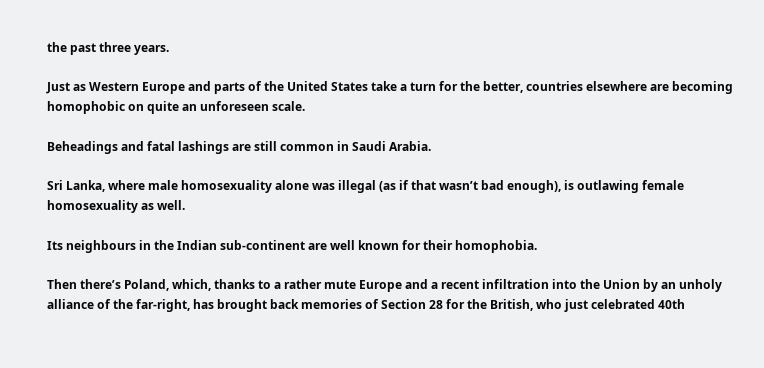the past three years.

Just as Western Europe and parts of the United States take a turn for the better, countries elsewhere are becoming homophobic on quite an unforeseen scale.

Beheadings and fatal lashings are still common in Saudi Arabia.

Sri Lanka, where male homosexuality alone was illegal (as if that wasn’t bad enough), is outlawing female homosexuality as well.

Its neighbours in the Indian sub-continent are well known for their homophobia.

Then there’s Poland, which, thanks to a rather mute Europe and a recent infiltration into the Union by an unholy alliance of the far-right, has brought back memories of Section 28 for the British, who just celebrated 40th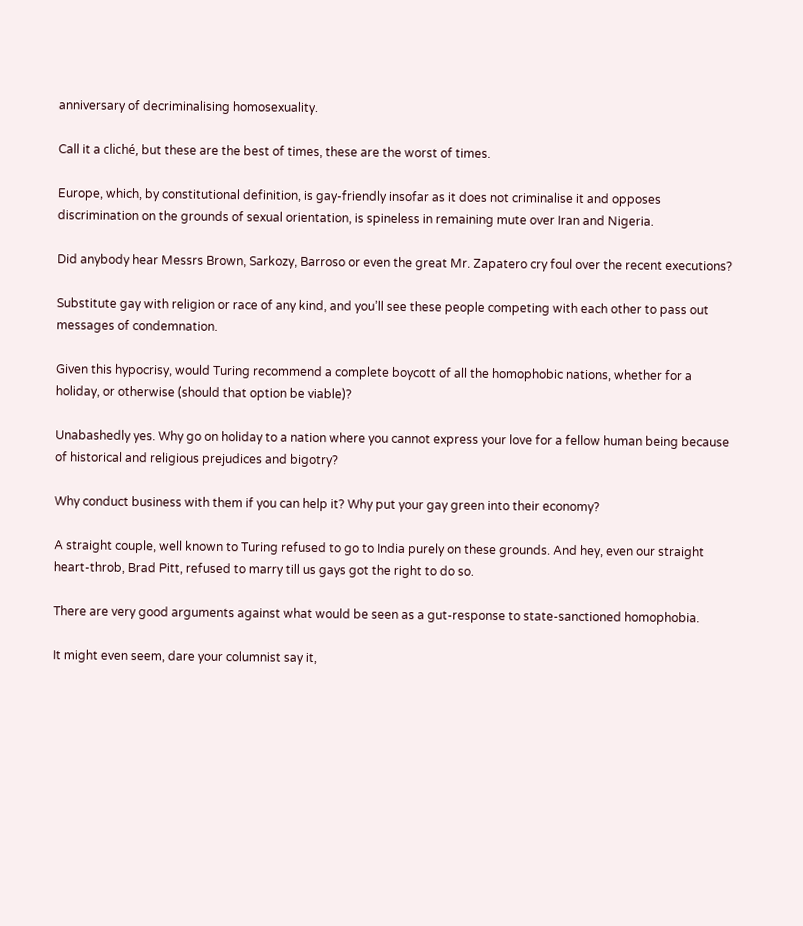anniversary of decriminalising homosexuality.

Call it a cliché, but these are the best of times, these are the worst of times.

Europe, which, by constitutional definition, is gay-friendly insofar as it does not criminalise it and opposes discrimination on the grounds of sexual orientation, is spineless in remaining mute over Iran and Nigeria.

Did anybody hear Messrs Brown, Sarkozy, Barroso or even the great Mr. Zapatero cry foul over the recent executions?

Substitute gay with religion or race of any kind, and you’ll see these people competing with each other to pass out messages of condemnation.

Given this hypocrisy, would Turing recommend a complete boycott of all the homophobic nations, whether for a holiday, or otherwise (should that option be viable)?

Unabashedly yes. Why go on holiday to a nation where you cannot express your love for a fellow human being because of historical and religious prejudices and bigotry?

Why conduct business with them if you can help it? Why put your gay green into their economy?

A straight couple, well known to Turing refused to go to India purely on these grounds. And hey, even our straight heart-throb, Brad Pitt, refused to marry till us gays got the right to do so.

There are very good arguments against what would be seen as a gut-response to state-sanctioned homophobia.

It might even seem, dare your columnist say it,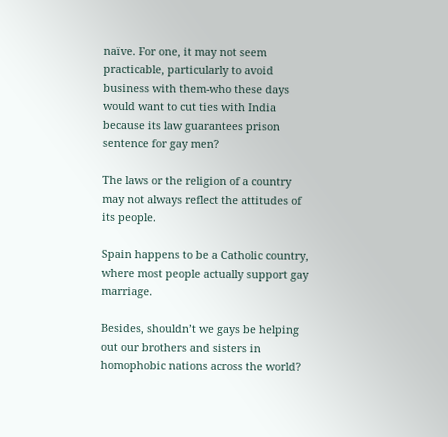naïve. For one, it may not seem practicable, particularly to avoid business with them-who these days would want to cut ties with India because its law guarantees prison sentence for gay men?

The laws or the religion of a country may not always reflect the attitudes of its people.

Spain happens to be a Catholic country, where most people actually support gay marriage.

Besides, shouldn’t we gays be helping out our brothers and sisters in homophobic nations across the world?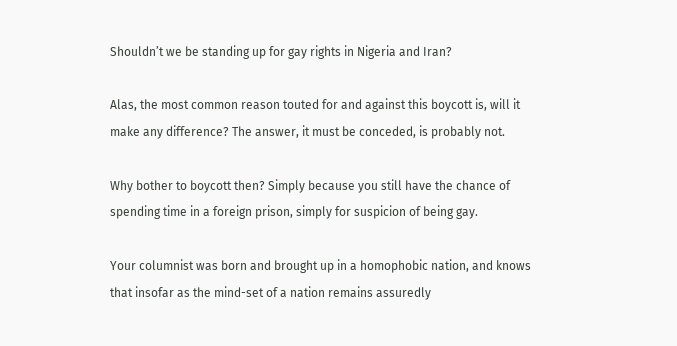Shouldn’t we be standing up for gay rights in Nigeria and Iran?

Alas, the most common reason touted for and against this boycott is, will it make any difference? The answer, it must be conceded, is probably not.

Why bother to boycott then? Simply because you still have the chance of spending time in a foreign prison, simply for suspicion of being gay.

Your columnist was born and brought up in a homophobic nation, and knows that insofar as the mind-set of a nation remains assuredly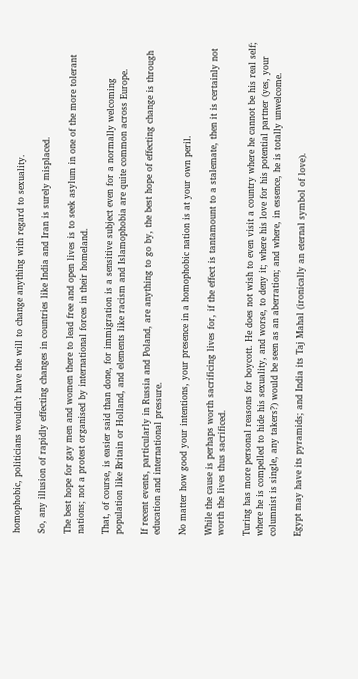homophobic, politicians wouldn’t have the will to change anything with regard to sexuality.

So, any illusion of rapidly effecting changes in countries like India and Iran is surely misplaced.

The best hope for gay men and women there to lead free and open lives is to seek asylum in one of the more tolerant nations; not a protest organised by international forces in their homeland.

That, of course, is easier said than done, for immigration is a sensitive subject even for a normally welcoming population like Britain or Holland, and elements like racism and Islamophobia are quite common across Europe.

If recent events, particularly in Russia and Poland, are anything to go by, the best hope of effecting change is through education and international pressure.

No matter how good your intentions, your presence in a homophobic nation is at your own peril.

While the cause is perhaps worth sacrificing lives for, if the effect is tantamount to a stalemate, then it is certainly not worth the lives thus sacrificed.

Turing has more personal reasons for boycott. He does not wish to even visit a country where he cannot be his real self; where he is compelled to hide his sexuality, and worse, to deny it; where his love for his potential partner (yes, your columnist is single, any takers?) would be seen as an aberration; and where, in essence, he is totally unwelcome.

Egypt may have its pyramids; and India its Taj Mahal (ironically an eternal symbol of love).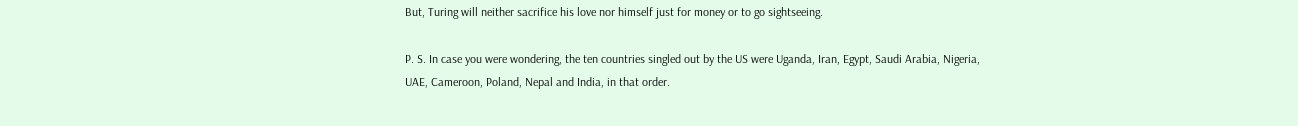But, Turing will neither sacrifice his love nor himself just for money or to go sightseeing.

P. S. In case you were wondering, the ten countries singled out by the US were Uganda, Iran, Egypt, Saudi Arabia, Nigeria, UAE, Cameroon, Poland, Nepal and India, in that order.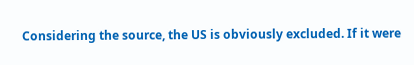Considering the source, the US is obviously excluded. If it were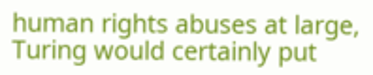human rights abuses at large, Turing would certainly put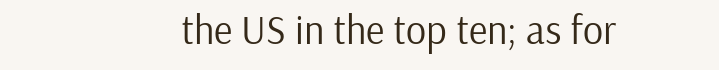the US in the top ten; as for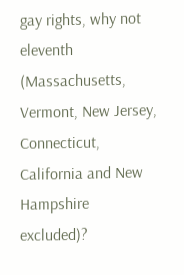gay rights, why not eleventh (Massachusetts, Vermont, New Jersey, Connecticut, California and New Hampshire excluded)?